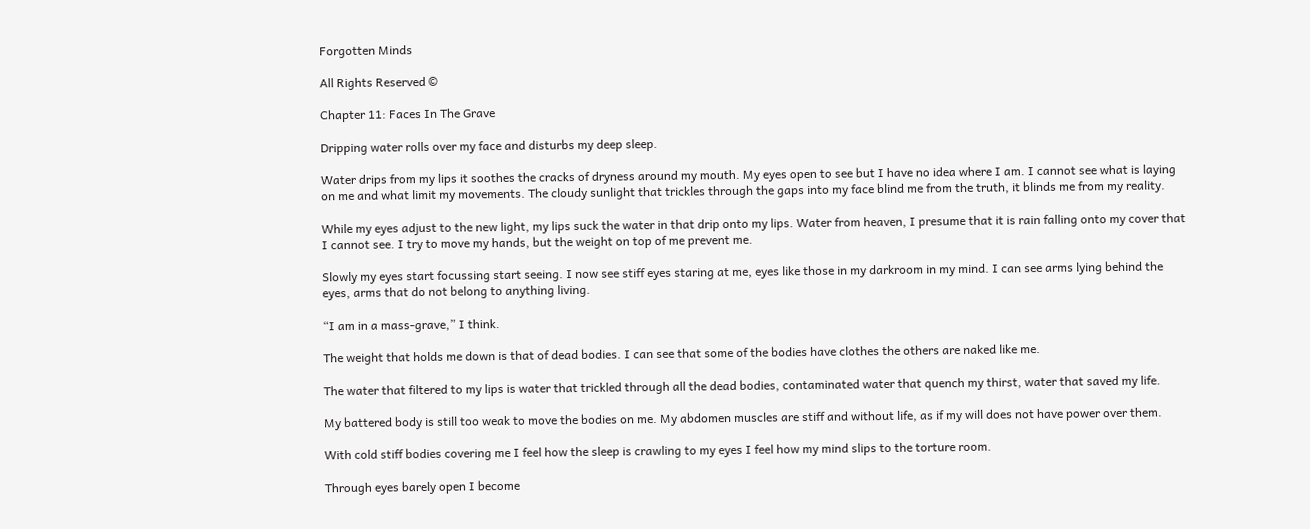Forgotten Minds

All Rights Reserved ©

Chapter 11: Faces In The Grave

Dripping water rolls over my face and disturbs my deep sleep.

Water drips from my lips it soothes the cracks of dryness around my mouth. My eyes open to see but I have no idea where I am. I cannot see what is laying on me and what limit my movements. The cloudy sunlight that trickles through the gaps into my face blind me from the truth, it blinds me from my reality.

While my eyes adjust to the new light, my lips suck the water in that drip onto my lips. Water from heaven, I presume that it is rain falling onto my cover that I cannot see. I try to move my hands, but the weight on top of me prevent me.

Slowly my eyes start focussing start seeing. I now see stiff eyes staring at me, eyes like those in my darkroom in my mind. I can see arms lying behind the eyes, arms that do not belong to anything living.

“I am in a mass-grave,” I think.

The weight that holds me down is that of dead bodies. I can see that some of the bodies have clothes the others are naked like me.

The water that filtered to my lips is water that trickled through all the dead bodies, contaminated water that quench my thirst, water that saved my life.

My battered body is still too weak to move the bodies on me. My abdomen muscles are stiff and without life, as if my will does not have power over them.

With cold stiff bodies covering me I feel how the sleep is crawling to my eyes I feel how my mind slips to the torture room.

Through eyes barely open I become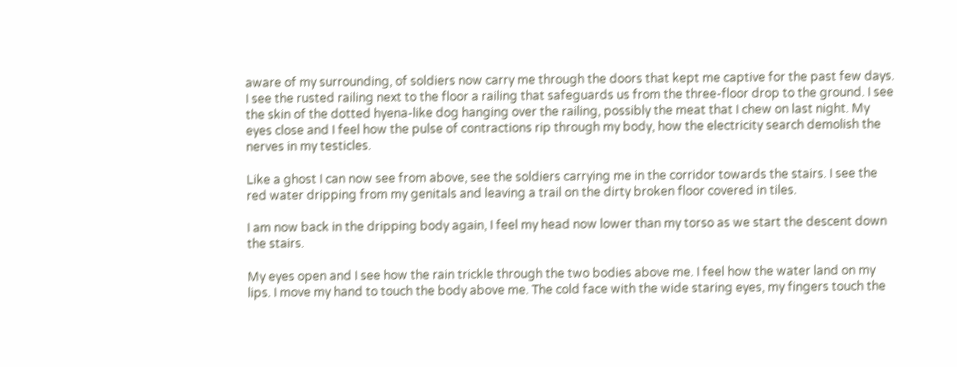aware of my surrounding, of soldiers now carry me through the doors that kept me captive for the past few days. I see the rusted railing next to the floor a railing that safeguards us from the three-floor drop to the ground. I see the skin of the dotted hyena-like dog hanging over the railing, possibly the meat that I chew on last night. My eyes close and I feel how the pulse of contractions rip through my body, how the electricity search demolish the nerves in my testicles.

Like a ghost I can now see from above, see the soldiers carrying me in the corridor towards the stairs. I see the red water dripping from my genitals and leaving a trail on the dirty broken floor covered in tiles.

I am now back in the dripping body again, I feel my head now lower than my torso as we start the descent down the stairs.

My eyes open and I see how the rain trickle through the two bodies above me. I feel how the water land on my lips. I move my hand to touch the body above me. The cold face with the wide staring eyes, my fingers touch the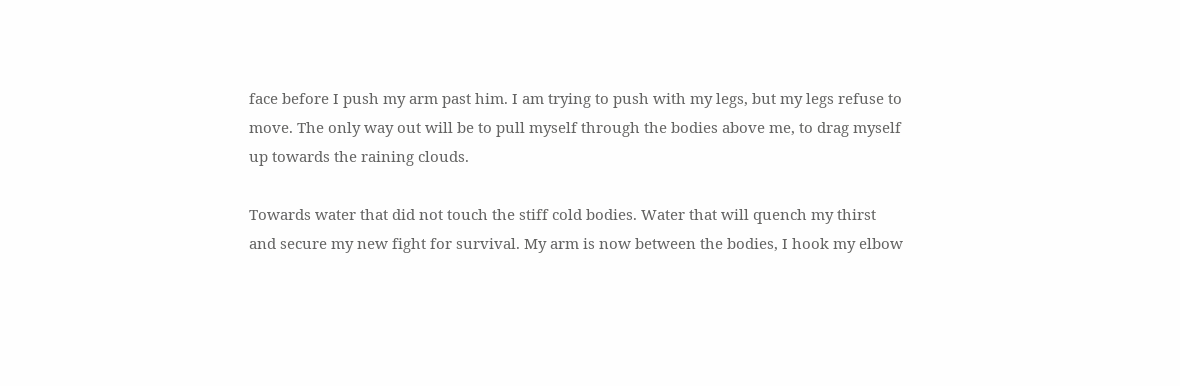face before I push my arm past him. I am trying to push with my legs, but my legs refuse to move. The only way out will be to pull myself through the bodies above me, to drag myself up towards the raining clouds.

Towards water that did not touch the stiff cold bodies. Water that will quench my thirst and secure my new fight for survival. My arm is now between the bodies, I hook my elbow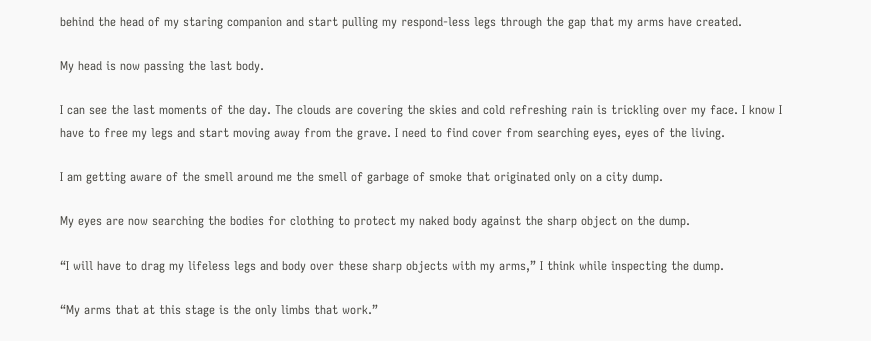behind the head of my staring companion and start pulling my respond-less legs through the gap that my arms have created.

My head is now passing the last body.

I can see the last moments of the day. The clouds are covering the skies and cold refreshing rain is trickling over my face. I know I have to free my legs and start moving away from the grave. I need to find cover from searching eyes, eyes of the living.

I am getting aware of the smell around me the smell of garbage of smoke that originated only on a city dump.

My eyes are now searching the bodies for clothing to protect my naked body against the sharp object on the dump.

“I will have to drag my lifeless legs and body over these sharp objects with my arms,” I think while inspecting the dump.

“My arms that at this stage is the only limbs that work.”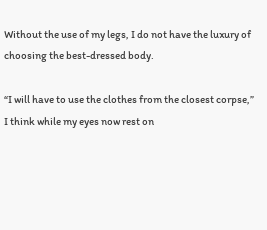Without the use of my legs, I do not have the luxury of choosing the best-dressed body.

“I will have to use the clothes from the closest corpse,” I think while my eyes now rest on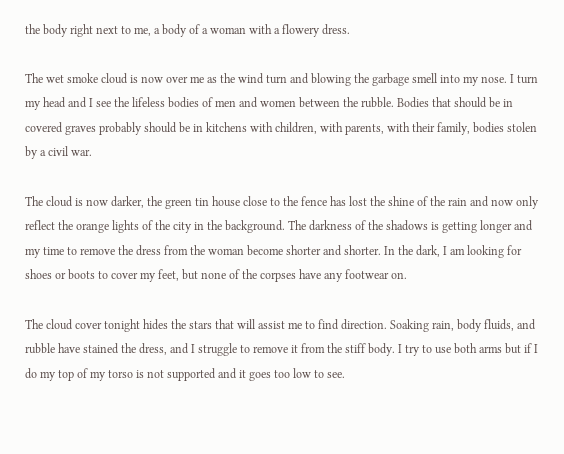the body right next to me, a body of a woman with a flowery dress.

The wet smoke cloud is now over me as the wind turn and blowing the garbage smell into my nose. I turn my head and I see the lifeless bodies of men and women between the rubble. Bodies that should be in covered graves probably should be in kitchens with children, with parents, with their family, bodies stolen by a civil war.

The cloud is now darker, the green tin house close to the fence has lost the shine of the rain and now only reflect the orange lights of the city in the background. The darkness of the shadows is getting longer and my time to remove the dress from the woman become shorter and shorter. In the dark, I am looking for shoes or boots to cover my feet, but none of the corpses have any footwear on.

The cloud cover tonight hides the stars that will assist me to find direction. Soaking rain, body fluids, and rubble have stained the dress, and I struggle to remove it from the stiff body. I try to use both arms but if I do my top of my torso is not supported and it goes too low to see.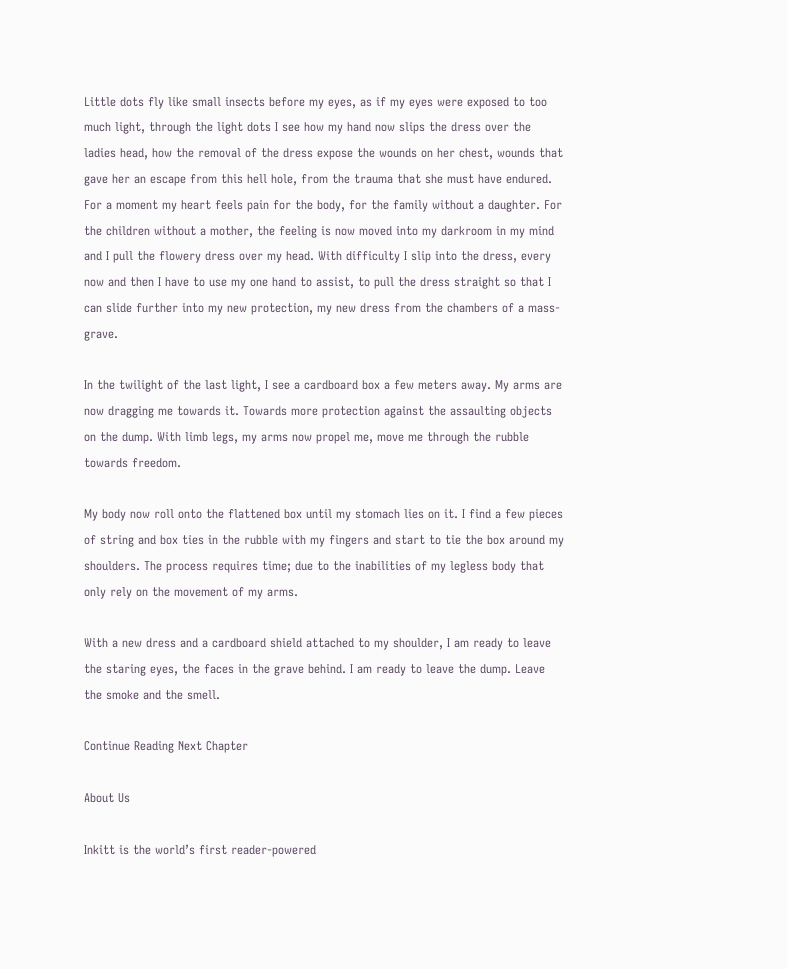Little dots fly like small insects before my eyes, as if my eyes were exposed to too much light, through the light dots I see how my hand now slips the dress over the ladies head, how the removal of the dress expose the wounds on her chest, wounds that gave her an escape from this hell hole, from the trauma that she must have endured. For a moment my heart feels pain for the body, for the family without a daughter. For the children without a mother, the feeling is now moved into my darkroom in my mind and I pull the flowery dress over my head. With difficulty I slip into the dress, every now and then I have to use my one hand to assist, to pull the dress straight so that I can slide further into my new protection, my new dress from the chambers of a mass-grave.

In the twilight of the last light, I see a cardboard box a few meters away. My arms are now dragging me towards it. Towards more protection against the assaulting objects on the dump. With limb legs, my arms now propel me, move me through the rubble towards freedom.

My body now roll onto the flattened box until my stomach lies on it. I find a few pieces of string and box ties in the rubble with my fingers and start to tie the box around my shoulders. The process requires time; due to the inabilities of my legless body that only rely on the movement of my arms.

With a new dress and a cardboard shield attached to my shoulder, I am ready to leave the staring eyes, the faces in the grave behind. I am ready to leave the dump. Leave the smoke and the smell.

Continue Reading Next Chapter

About Us

Inkitt is the world’s first reader-powered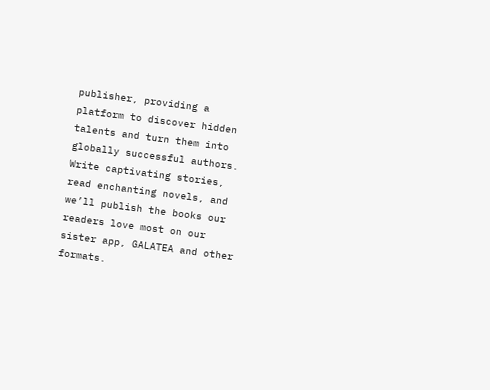publisher, providing a platform to discover hidden talents and turn them into globally successful authors. Write captivating stories, read enchanting novels, and we’ll publish the books our readers love most on our sister app, GALATEA and other formats.